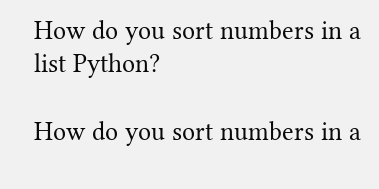How do you sort numbers in a list Python?

How do you sort numbers in a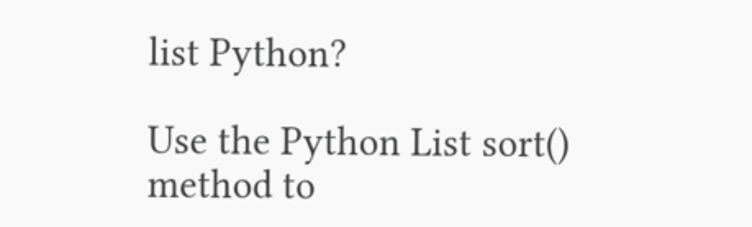list Python?

Use the Python List sort() method to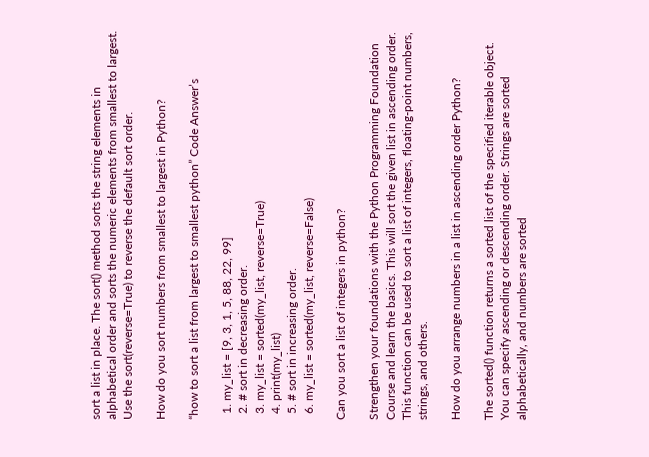sort a list in place. The sort() method sorts the string elements in alphabetical order and sorts the numeric elements from smallest to largest. Use the sort(reverse=True) to reverse the default sort order.

How do you sort numbers from smallest to largest in Python?

“how to sort a list from largest to smallest python” Code Answer’s

  1. my_list = [9, 3, 1, 5, 88, 22, 99]
  2. # sort in decreasing order.
  3. my_list = sorted(my_list, reverse=True)
  4. print(my_list)
  5. # sort in increasing order.
  6. my_list = sorted(my_list, reverse=False)

Can you sort a list of integers in python?

Strengthen your foundations with the Python Programming Foundation Course and learn the basics. This will sort the given list in ascending order. This function can be used to sort a list of integers, floating-point numbers, strings, and others.

How do you arrange numbers in a list in ascending order Python?

The sorted() function returns a sorted list of the specified iterable object. You can specify ascending or descending order. Strings are sorted alphabetically, and numbers are sorted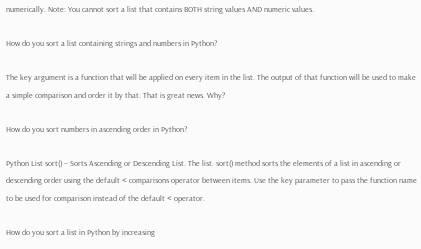numerically. Note: You cannot sort a list that contains BOTH string values AND numeric values.

How do you sort a list containing strings and numbers in Python?

The key argument is a function that will be applied on every item in the list. The output of that function will be used to make a simple comparison and order it by that. That is great news. Why?

How do you sort numbers in ascending order in Python?

Python List sort() – Sorts Ascending or Descending List. The list. sort() method sorts the elements of a list in ascending or descending order using the default < comparisons operator between items. Use the key parameter to pass the function name to be used for comparison instead of the default < operator.

How do you sort a list in Python by increasing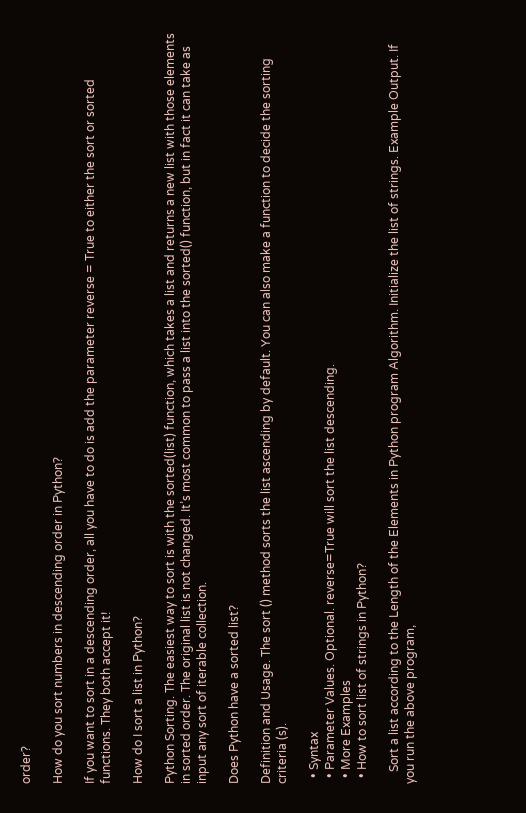order?

How do you sort numbers in descending order in Python?

If you want to sort in a descending order, all you have to do is add the parameter reverse = True to either the sort or sorted functions. They both accept it!

How do I sort a list in Python?

Python Sorting. The easiest way to sort is with the sorted(list) function, which takes a list and returns a new list with those elements in sorted order. The original list is not changed. It’s most common to pass a list into the sorted() function, but in fact it can take as input any sort of iterable collection.

Does Python have a sorted list?

Definition and Usage. The sort () method sorts the list ascending by default. You can also make a function to decide the sorting criteria (s).

  • Syntax
  • Parameter Values. Optional. reverse=True will sort the list descending.
  • More Examples
  • How to sort list of strings in Python?

    Sort a list according to the Length of the Elements in Python program Algorithm. Initialize the list of strings. Example Output. If you run the above program,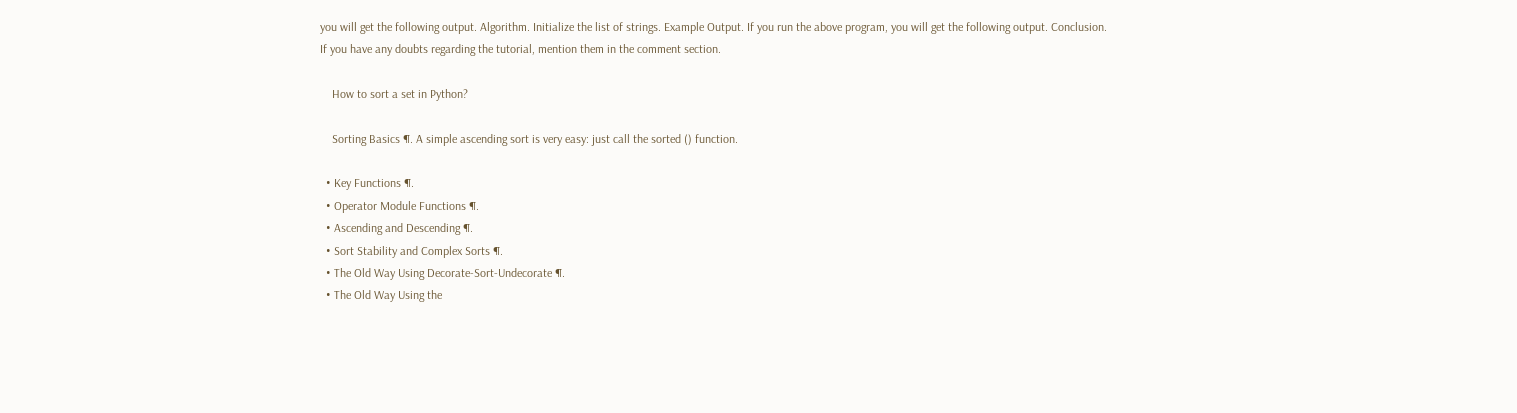you will get the following output. Algorithm. Initialize the list of strings. Example Output. If you run the above program, you will get the following output. Conclusion. If you have any doubts regarding the tutorial, mention them in the comment section.

    How to sort a set in Python?

    Sorting Basics ¶. A simple ascending sort is very easy: just call the sorted () function.

  • Key Functions ¶.
  • Operator Module Functions ¶.
  • Ascending and Descending ¶.
  • Sort Stability and Complex Sorts ¶.
  • The Old Way Using Decorate-Sort-Undecorate ¶.
  • The Old Way Using the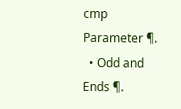cmp Parameter ¶.
  • Odd and Ends ¶.